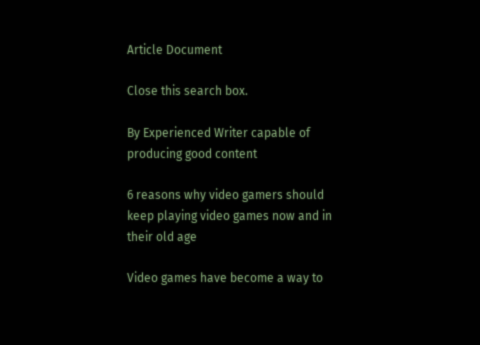Article Document

Close this search box.

By Experienced Writer capable of producing good content

6 reasons why video gamers should keep playing video games now and in their old age

Video games have become a way to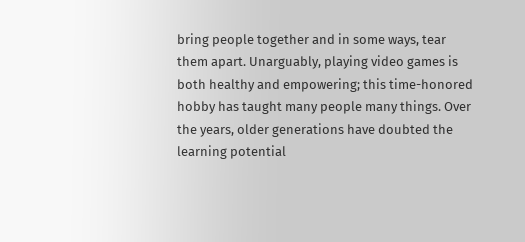bring people together and in some ways, tear them apart. Unarguably, playing video games is both healthy and empowering; this time-honored hobby has taught many people many things. Over the years, older generations have doubted the learning potential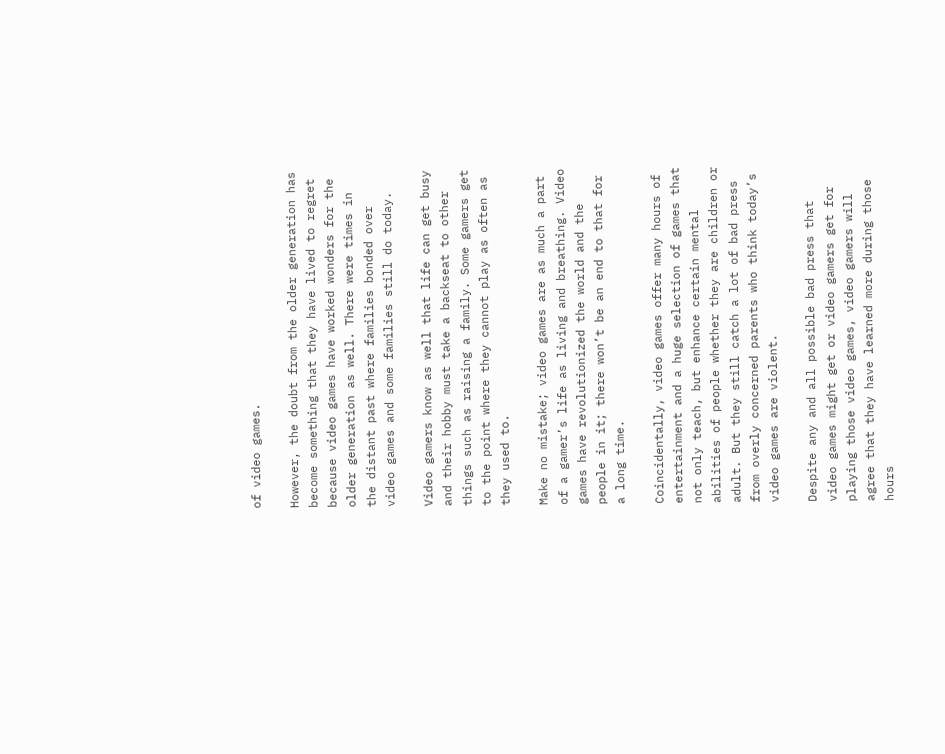of video games.

However, the doubt from the older generation has become something that they have lived to regret because video games have worked wonders for the older generation as well. There were times in the distant past where families bonded over video games and some families still do today.

Video gamers know as well that life can get busy and their hobby must take a backseat to other things such as raising a family. Some gamers get to the point where they cannot play as often as they used to.

Make no mistake; video games are as much a part of a gamer’s life as living and breathing. Video games have revolutionized the world and the people in it; there won’t be an end to that for a long time.

Coincidentally, video games offer many hours of entertainment and a huge selection of games that not only teach, but enhance certain mental abilities of people whether they are children or adult. But they still catch a lot of bad press from overly concerned parents who think today’s video games are violent.

Despite any and all possible bad press that video games might get or video gamers get for playing those video games, video gamers will agree that they have learned more during those hours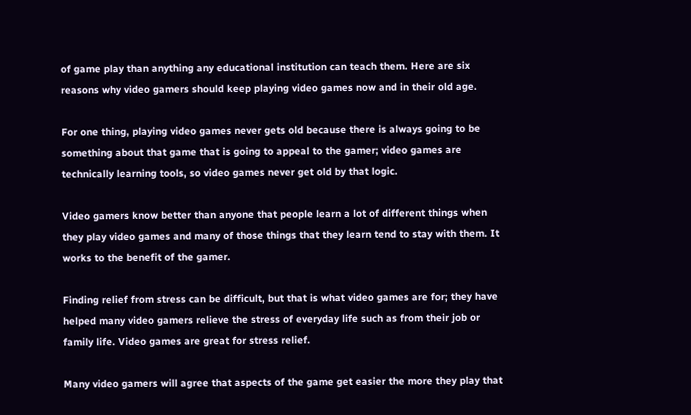of game play than anything any educational institution can teach them. Here are six reasons why video gamers should keep playing video games now and in their old age.

For one thing, playing video games never gets old because there is always going to be something about that game that is going to appeal to the gamer; video games are technically learning tools, so video games never get old by that logic.

Video gamers know better than anyone that people learn a lot of different things when they play video games and many of those things that they learn tend to stay with them. It works to the benefit of the gamer.

Finding relief from stress can be difficult, but that is what video games are for; they have helped many video gamers relieve the stress of everyday life such as from their job or family life. Video games are great for stress relief.

Many video gamers will agree that aspects of the game get easier the more they play that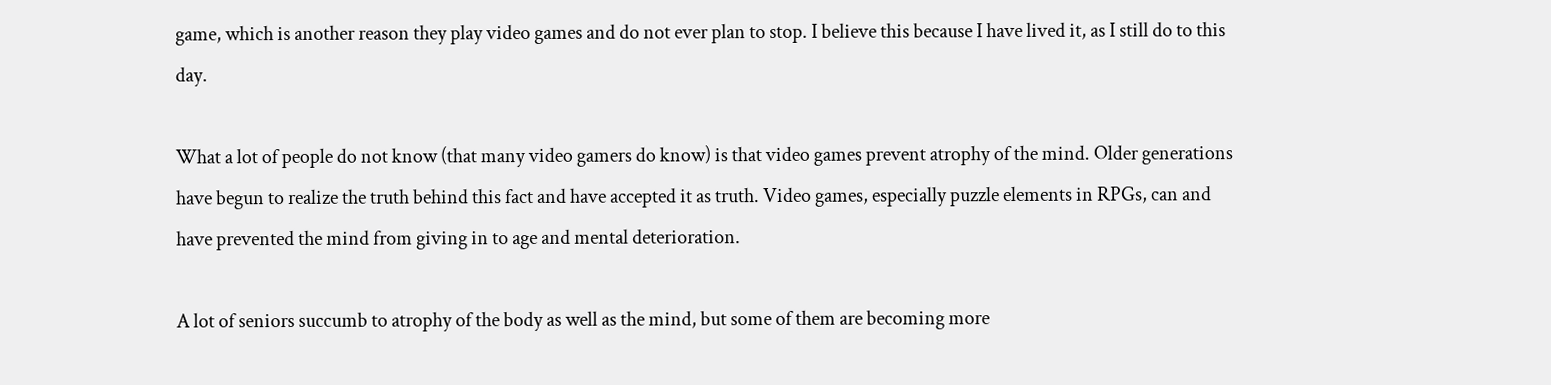game, which is another reason they play video games and do not ever plan to stop. I believe this because I have lived it, as I still do to this day.

What a lot of people do not know (that many video gamers do know) is that video games prevent atrophy of the mind. Older generations have begun to realize the truth behind this fact and have accepted it as truth. Video games, especially puzzle elements in RPGs, can and have prevented the mind from giving in to age and mental deterioration.

A lot of seniors succumb to atrophy of the body as well as the mind, but some of them are becoming more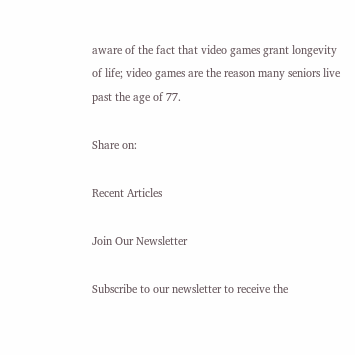aware of the fact that video games grant longevity of life; video games are the reason many seniors live past the age of 77.

Share on:

Recent Articles

Join Our Newsletter

Subscribe to our newsletter to receive the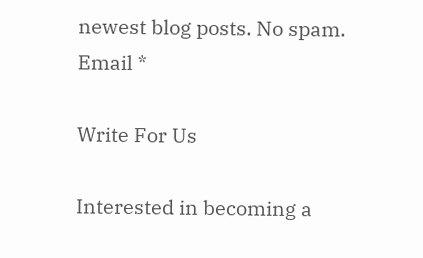newest blog posts. No spam.
Email *

Write For Us

Interested in becoming a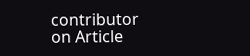contributor on Article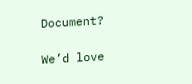Document?

We’d love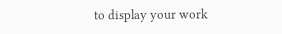to display your work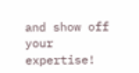and show off your expertise!